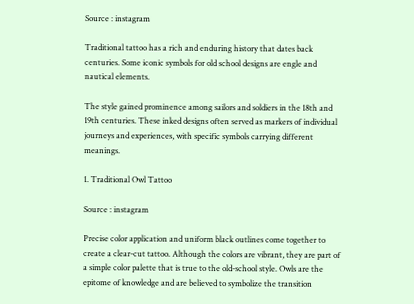Source : instagram

Traditional tattoo has a rich and enduring history that dates back centuries. Some iconic symbols for old school designs are engle and nautical elements.

The style gained prominence among sailors and soldiers in the 18th and 19th centuries. These inked designs often served as markers of individual journeys and experiences, with specific symbols carrying different meanings.

1. Traditional Owl Tattoo

Source : instagram

Precise color application and uniform black outlines come together to create a clear-cut tattoo. Although the colors are vibrant, they are part of a simple color palette that is true to the old-school style. Owls are the epitome of knowledge and are believed to symbolize the transition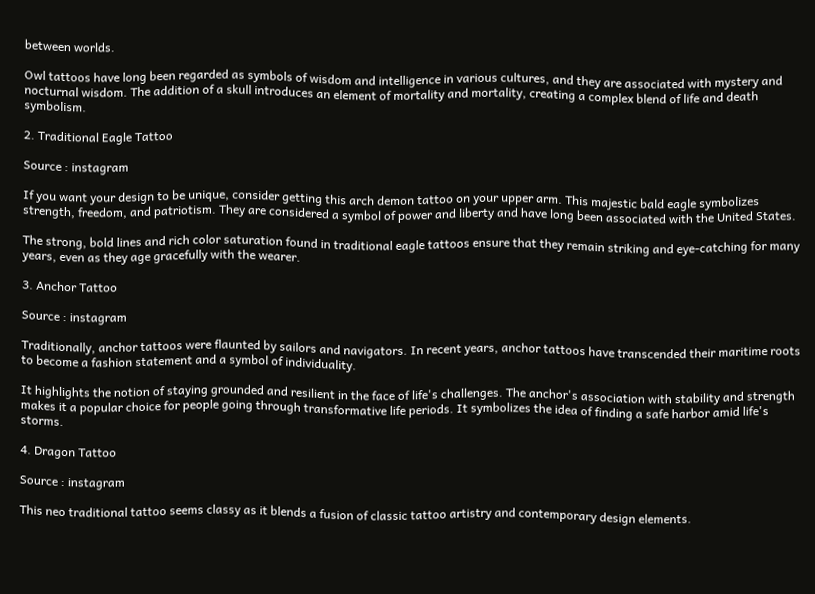between worlds.

Owl tattoos have long been regarded as symbols of wisdom and intelligence in various cultures, and they are associated with mystery and nocturnal wisdom. The addition of a skull introduces an element of mortality and mortality, creating a complex blend of life and death symbolism.

2. Traditional Eagle Tattoo

Source : instagram

If you want your design to be unique, consider getting this arch demon tattoo on your upper arm. This majestic bald eagle symbolizes strength, freedom, and patriotism. They are considered a symbol of power and liberty and have long been associated with the United States.

The strong, bold lines and rich color saturation found in traditional eagle tattoos ensure that they remain striking and eye-catching for many years, even as they age gracefully with the wearer.

3. Anchor Tattoo

Source : instagram

Traditionally, anchor tattoos were flaunted by sailors and navigators. In recent years, anchor tattoos have transcended their maritime roots to become a fashion statement and a symbol of individuality.

It highlights the notion of staying grounded and resilient in the face of life's challenges. The anchor's association with stability and strength makes it a popular choice for people going through transformative life periods. It symbolizes the idea of finding a safe harbor amid life's storms.

4. Dragon Tattoo

Source : instagram

This neo traditional tattoo seems classy as it blends a fusion of classic tattoo artistry and contemporary design elements.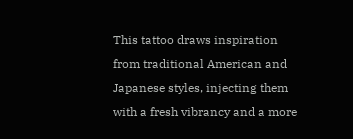This tattoo draws inspiration from traditional American and Japanese styles, injecting them with a fresh vibrancy and a more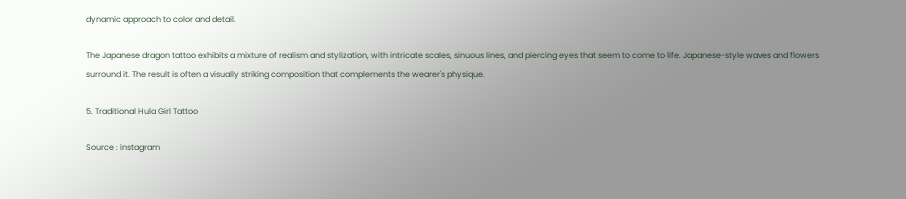dynamic approach to color and detail.

The Japanese dragon tattoo exhibits a mixture of realism and stylization, with intricate scales, sinuous lines, and piercing eyes that seem to come to life. Japanese-style waves and flowers surround it. The result is often a visually striking composition that complements the wearer's physique.

5. Traditional Hula Girl Tattoo

Source : instagram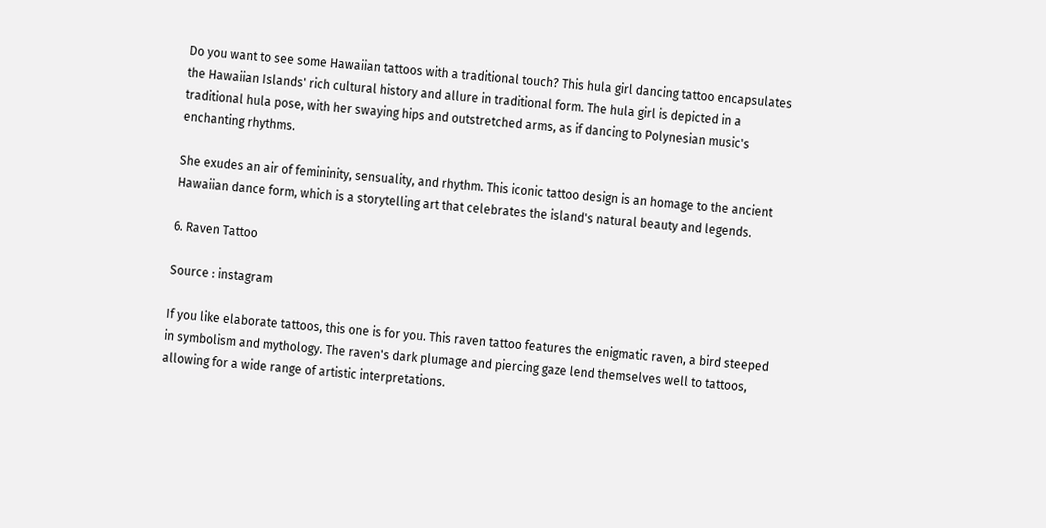Do you want to see some Hawaiian tattoos with a traditional touch? This hula girl dancing tattoo encapsulates the Hawaiian Islands' rich cultural history and allure in traditional form. The hula girl is depicted in a traditional hula pose, with her swaying hips and outstretched arms, as if dancing to Polynesian music's enchanting rhythms.

She exudes an air of femininity, sensuality, and rhythm. This iconic tattoo design is an homage to the ancient Hawaiian dance form, which is a storytelling art that celebrates the island's natural beauty and legends.

6. Raven Tattoo

Source : instagram

If you like elaborate tattoos, this one is for you. This raven tattoo features the enigmatic raven, a bird steeped in symbolism and mythology. The raven's dark plumage and piercing gaze lend themselves well to tattoos, allowing for a wide range of artistic interpretations.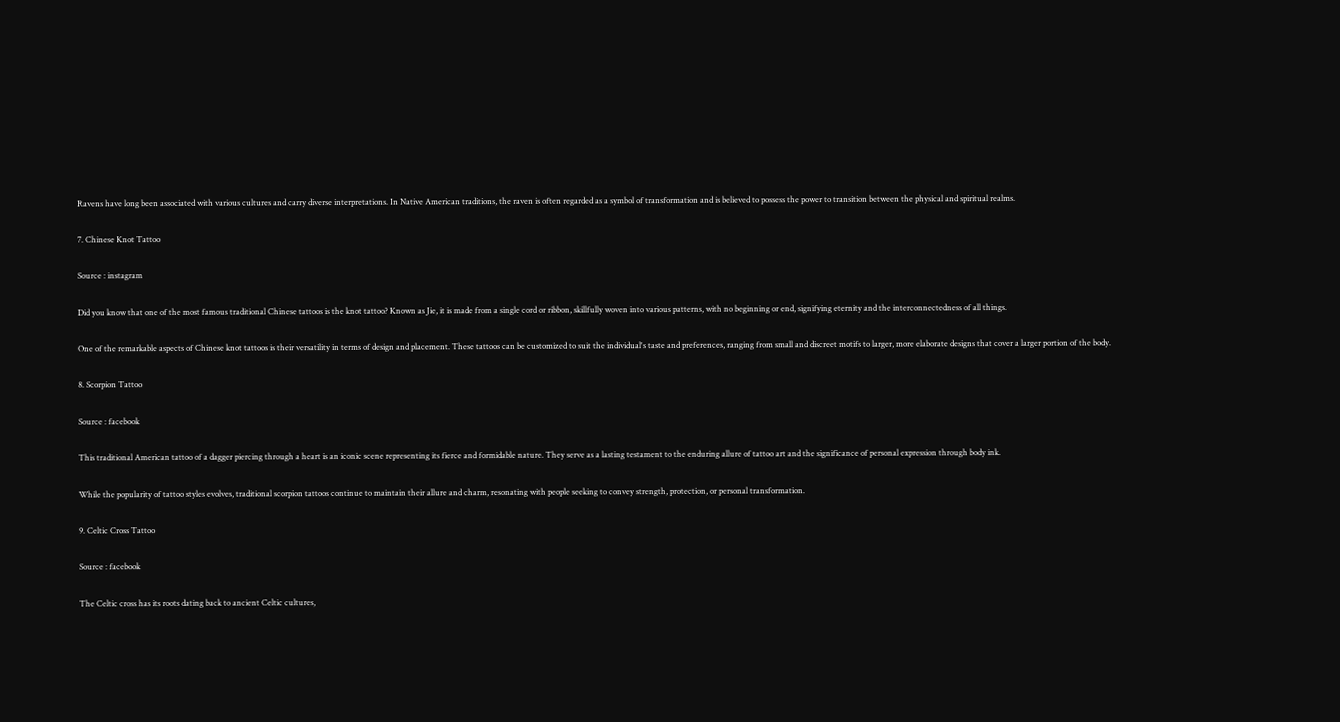Ravens have long been associated with various cultures and carry diverse interpretations. In Native American traditions, the raven is often regarded as a symbol of transformation and is believed to possess the power to transition between the physical and spiritual realms.

7. Chinese Knot Tattoo

Source : instagram

Did you know that one of the most famous traditional Chinese tattoos is the knot tattoo? Known as Jie, it is made from a single cord or ribbon, skillfully woven into various patterns, with no beginning or end, signifying eternity and the interconnectedness of all things.

One of the remarkable aspects of Chinese knot tattoos is their versatility in terms of design and placement. These tattoos can be customized to suit the individual's taste and preferences, ranging from small and discreet motifs to larger, more elaborate designs that cover a larger portion of the body.

8. Scorpion Tattoo

Source : facebook

This traditional American tattoo of a dagger piercing through a heart is an iconic scene representing its fierce and formidable nature. They serve as a lasting testament to the enduring allure of tattoo art and the significance of personal expression through body ink.

While the popularity of tattoo styles evolves, traditional scorpion tattoos continue to maintain their allure and charm, resonating with people seeking to convey strength, protection, or personal transformation.

9. Celtic Cross Tattoo

Source : facebook

The Celtic cross has its roots dating back to ancient Celtic cultures,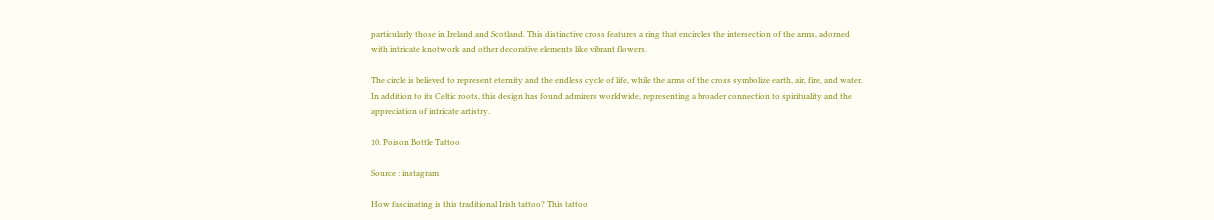particularly those in Ireland and Scotland. This distinctive cross features a ring that encircles the intersection of the arms, adorned with intricate knotwork and other decorative elements like vibrant flowers.

The circle is believed to represent eternity and the endless cycle of life, while the arms of the cross symbolize earth, air, fire, and water. In addition to its Celtic roots, this design has found admirers worldwide, representing a broader connection to spirituality and the appreciation of intricate artistry.

10. Poison Bottle Tattoo

Source : instagram

How fascinating is this traditional Irish tattoo? This tattoo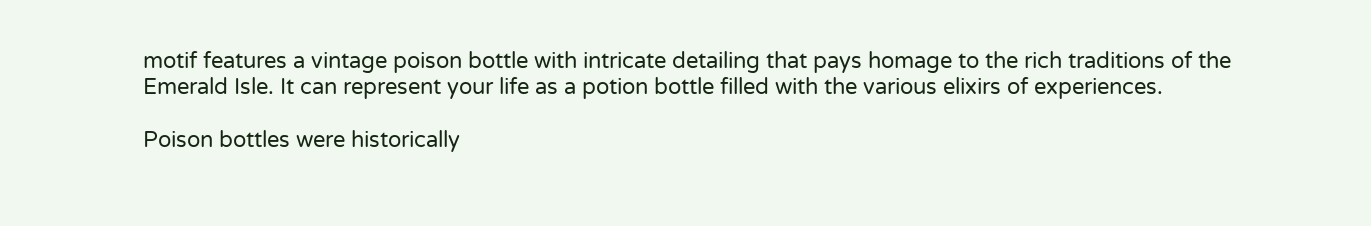motif features a vintage poison bottle with intricate detailing that pays homage to the rich traditions of the Emerald Isle. It can represent your life as a potion bottle filled with the various elixirs of experiences.

Poison bottles were historically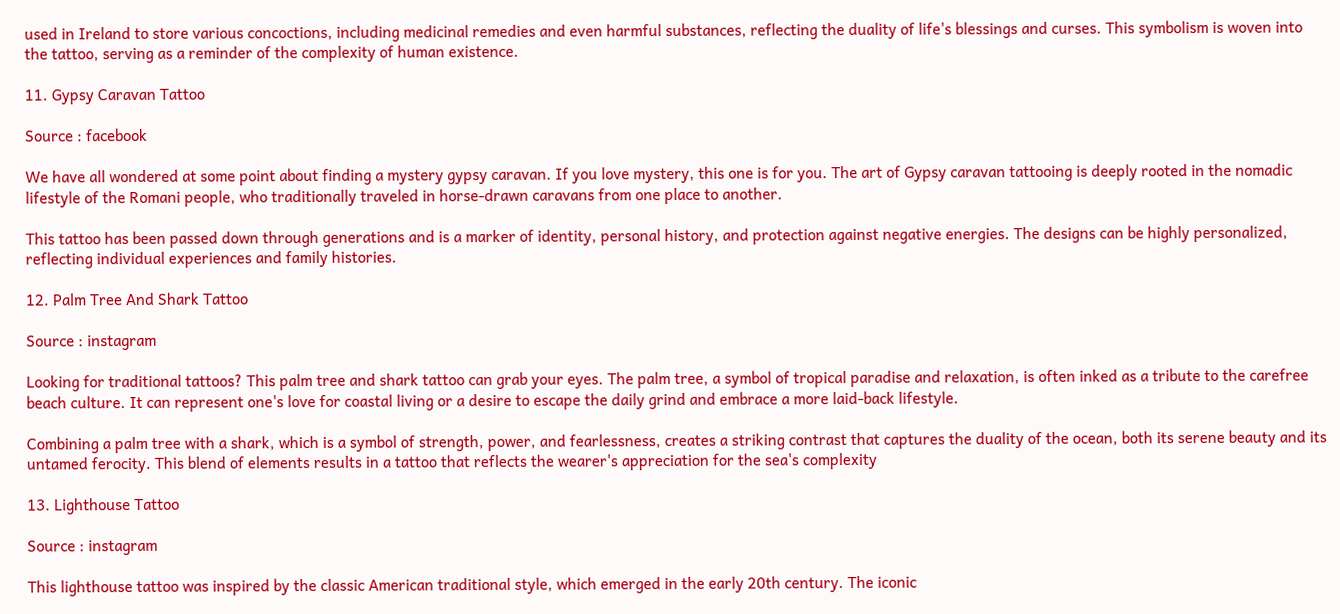used in Ireland to store various concoctions, including medicinal remedies and even harmful substances, reflecting the duality of life's blessings and curses. This symbolism is woven into the tattoo, serving as a reminder of the complexity of human existence.

11. Gypsy Caravan Tattoo

Source : facebook

We have all wondered at some point about finding a mystery gypsy caravan. If you love mystery, this one is for you. The art of Gypsy caravan tattooing is deeply rooted in the nomadic lifestyle of the Romani people, who traditionally traveled in horse-drawn caravans from one place to another.

This tattoo has been passed down through generations and is a marker of identity, personal history, and protection against negative energies. The designs can be highly personalized, reflecting individual experiences and family histories.

12. Palm Tree And Shark Tattoo

Source : instagram

Looking for traditional tattoos? This palm tree and shark tattoo can grab your eyes. The palm tree, a symbol of tropical paradise and relaxation, is often inked as a tribute to the carefree beach culture. It can represent one's love for coastal living or a desire to escape the daily grind and embrace a more laid-back lifestyle.

Combining a palm tree with a shark, which is a symbol of strength, power, and fearlessness, creates a striking contrast that captures the duality of the ocean, both its serene beauty and its untamed ferocity. This blend of elements results in a tattoo that reflects the wearer's appreciation for the sea's complexity

13. Lighthouse Tattoo

Source : instagram

This lighthouse tattoo was inspired by the classic American traditional style, which emerged in the early 20th century. The iconic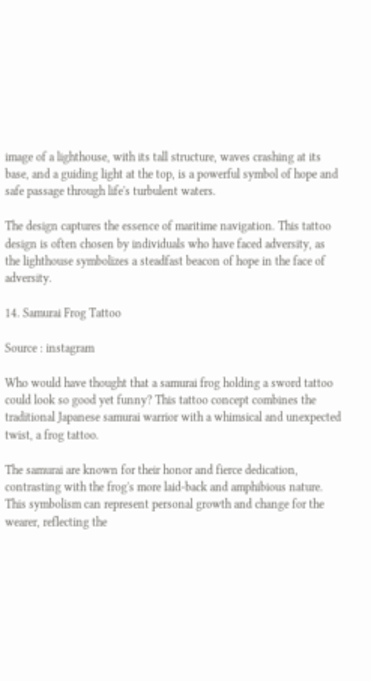image of a lighthouse, with its tall structure, waves crashing at its base, and a guiding light at the top, is a powerful symbol of hope and safe passage through life's turbulent waters.

The design captures the essence of maritime navigation. This tattoo design is often chosen by individuals who have faced adversity, as the lighthouse symbolizes a steadfast beacon of hope in the face of adversity.

14. Samurai Frog Tattoo

Source : instagram

Who would have thought that a samurai frog holding a sword tattoo could look so good yet funny? This tattoo concept combines the traditional Japanese samurai warrior with a whimsical and unexpected twist, a frog tattoo.

The samurai are known for their honor and fierce dedication, contrasting with the frog's more laid-back and amphibious nature. This symbolism can represent personal growth and change for the wearer, reflecting the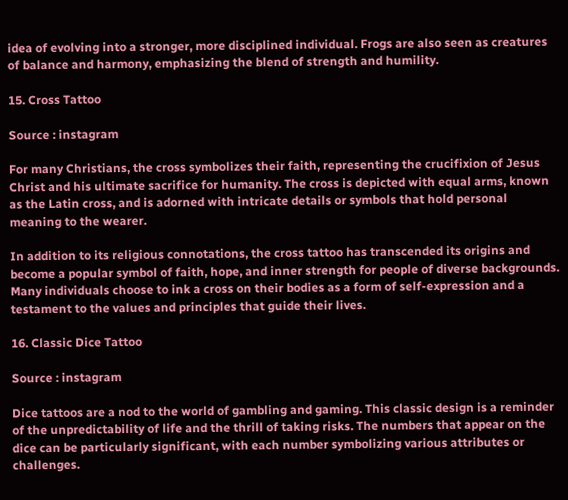idea of evolving into a stronger, more disciplined individual. Frogs are also seen as creatures of balance and harmony, emphasizing the blend of strength and humility.

15. Cross Tattoo

Source : instagram

For many Christians, the cross symbolizes their faith, representing the crucifixion of Jesus Christ and his ultimate sacrifice for humanity. The cross is depicted with equal arms, known as the Latin cross, and is adorned with intricate details or symbols that hold personal meaning to the wearer.

In addition to its religious connotations, the cross tattoo has transcended its origins and become a popular symbol of faith, hope, and inner strength for people of diverse backgrounds. Many individuals choose to ink a cross on their bodies as a form of self-expression and a testament to the values and principles that guide their lives.

16. Classic Dice Tattoo

Source : instagram

Dice tattoos are a nod to the world of gambling and gaming. This classic design is a reminder of the unpredictability of life and the thrill of taking risks. The numbers that appear on the dice can be particularly significant, with each number symbolizing various attributes or challenges.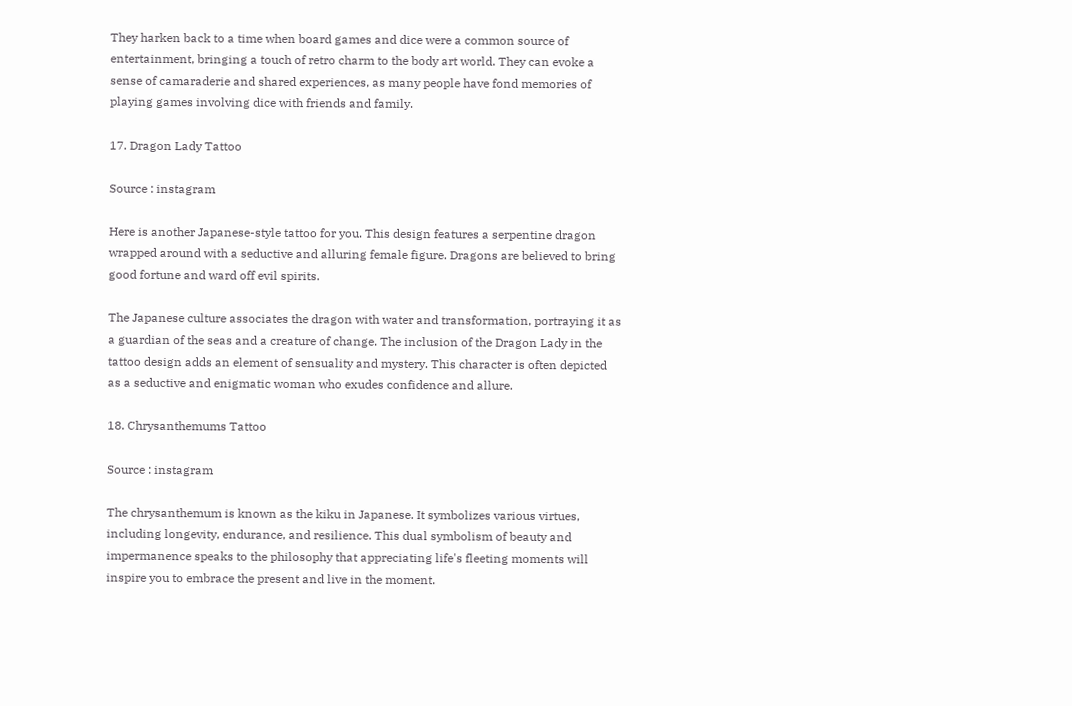They harken back to a time when board games and dice were a common source of entertainment, bringing a touch of retro charm to the body art world. They can evoke a sense of camaraderie and shared experiences, as many people have fond memories of playing games involving dice with friends and family.

17. Dragon Lady Tattoo

Source : instagram

Here is another Japanese-style tattoo for you. This design features a serpentine dragon wrapped around with a seductive and alluring female figure. Dragons are believed to bring good fortune and ward off evil spirits.

The Japanese culture associates the dragon with water and transformation, portraying it as a guardian of the seas and a creature of change. The inclusion of the Dragon Lady in the tattoo design adds an element of sensuality and mystery. This character is often depicted as a seductive and enigmatic woman who exudes confidence and allure.

18. Chrysanthemums Tattoo

Source : instagram

The chrysanthemum is known as the kiku in Japanese. It symbolizes various virtues, including longevity, endurance, and resilience. This dual symbolism of beauty and impermanence speaks to the philosophy that appreciating life's fleeting moments will inspire you to embrace the present and live in the moment.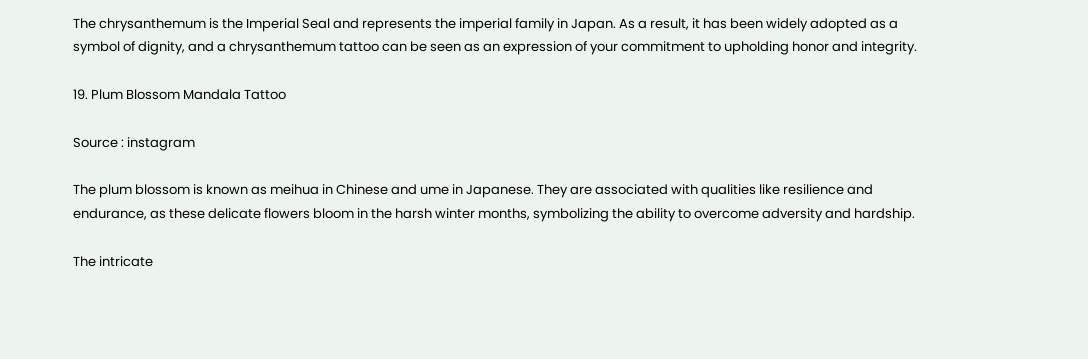The chrysanthemum is the Imperial Seal and represents the imperial family in Japan. As a result, it has been widely adopted as a symbol of dignity, and a chrysanthemum tattoo can be seen as an expression of your commitment to upholding honor and integrity.

19. Plum Blossom Mandala Tattoo

Source : instagram

The plum blossom is known as meihua in Chinese and ume in Japanese. They are associated with qualities like resilience and endurance, as these delicate flowers bloom in the harsh winter months, symbolizing the ability to overcome adversity and hardship.

The intricate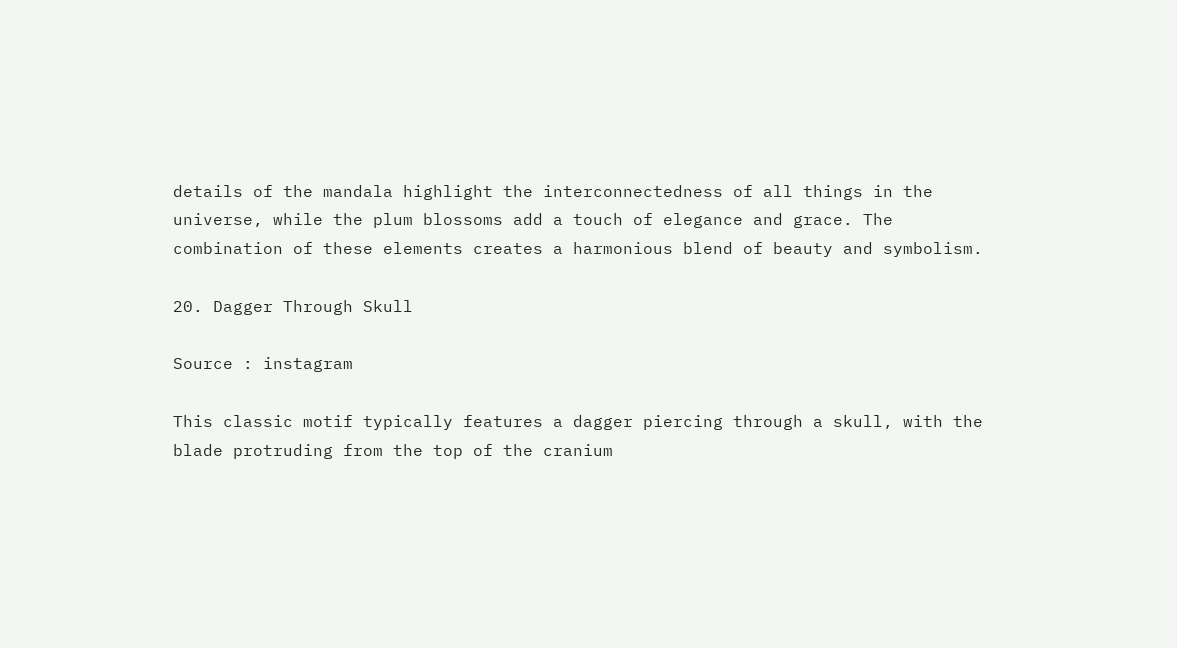details of the mandala highlight the interconnectedness of all things in the universe, while the plum blossoms add a touch of elegance and grace. The combination of these elements creates a harmonious blend of beauty and symbolism.

20. Dagger Through Skull

Source : instagram

This classic motif typically features a dagger piercing through a skull, with the blade protruding from the top of the cranium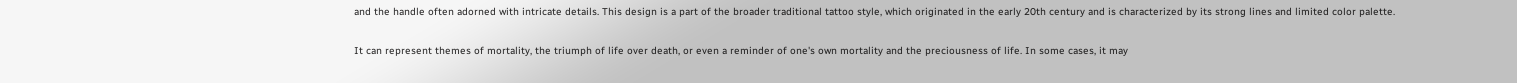and the handle often adorned with intricate details. This design is a part of the broader traditional tattoo style, which originated in the early 20th century and is characterized by its strong lines and limited color palette.

It can represent themes of mortality, the triumph of life over death, or even a reminder of one's own mortality and the preciousness of life. In some cases, it may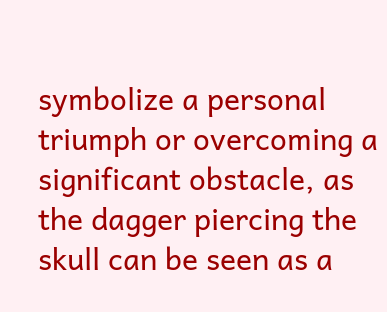symbolize a personal triumph or overcoming a significant obstacle, as the dagger piercing the skull can be seen as a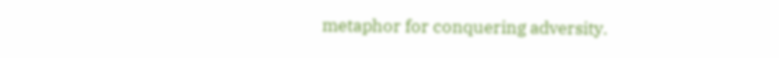metaphor for conquering adversity.